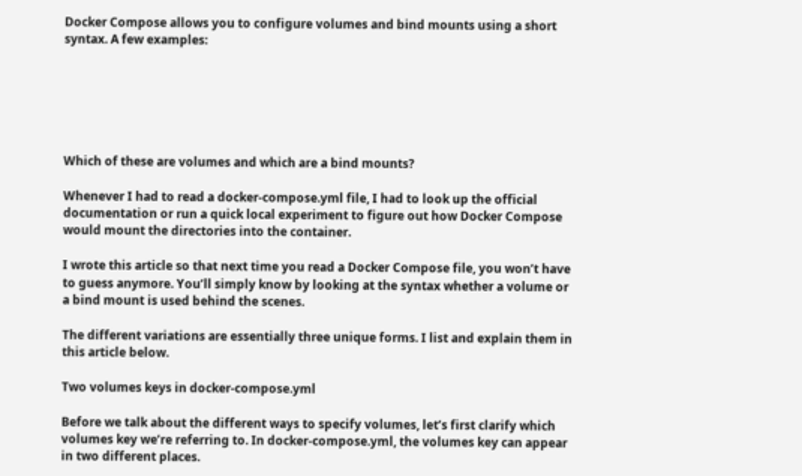Docker Compose allows you to configure volumes and bind mounts using a short syntax. A few examples:






Which of these are volumes and which are a bind mounts?

Whenever I had to read a docker-compose.yml file, I had to look up the official documentation or run a quick local experiment to figure out how Docker Compose would mount the directories into the container.

I wrote this article so that next time you read a Docker Compose file, you won’t have to guess anymore. You’ll simply know by looking at the syntax whether a volume or a bind mount is used behind the scenes.

The different variations are essentially three unique forms. I list and explain them in this article below.

Two volumes keys in docker-compose.yml

Before we talk about the different ways to specify volumes, let’s first clarify which volumes key we’re referring to. In docker-compose.yml, the volumes key can appear in two different places.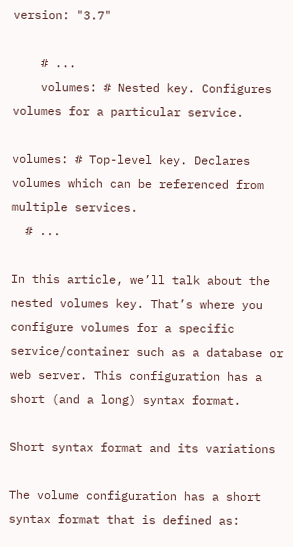version: "3.7"

    # ...
    volumes: # Nested key. Configures volumes for a particular service.

volumes: # Top-level key. Declares volumes which can be referenced from multiple services.
  # ...

In this article, we’ll talk about the nested volumes key. That’s where you configure volumes for a specific service/container such as a database or web server. This configuration has a short (and a long) syntax format.

Short syntax format and its variations

The volume configuration has a short syntax format that is defined as: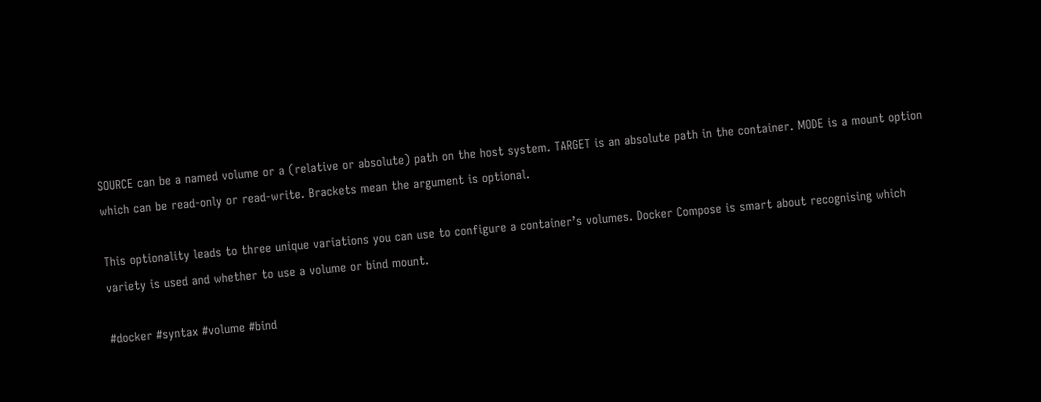SOURCE can be a named volume or a (relative or absolute) path on the host system. TARGET is an absolute path in the container. MODE is a mount option which can be read-only or read-write. Brackets mean the argument is optional.

This optionality leads to three unique variations you can use to configure a container’s volumes. Docker Compose is smart about recognising which variety is used and whether to use a volume or bind mount.

#docker #syntax #volume #bind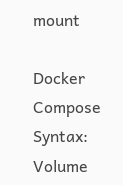mount

Docker Compose Syntax: Volume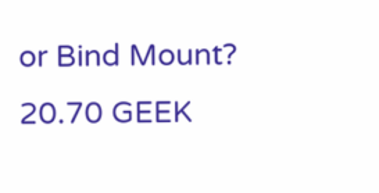or Bind Mount?
20.70 GEEK